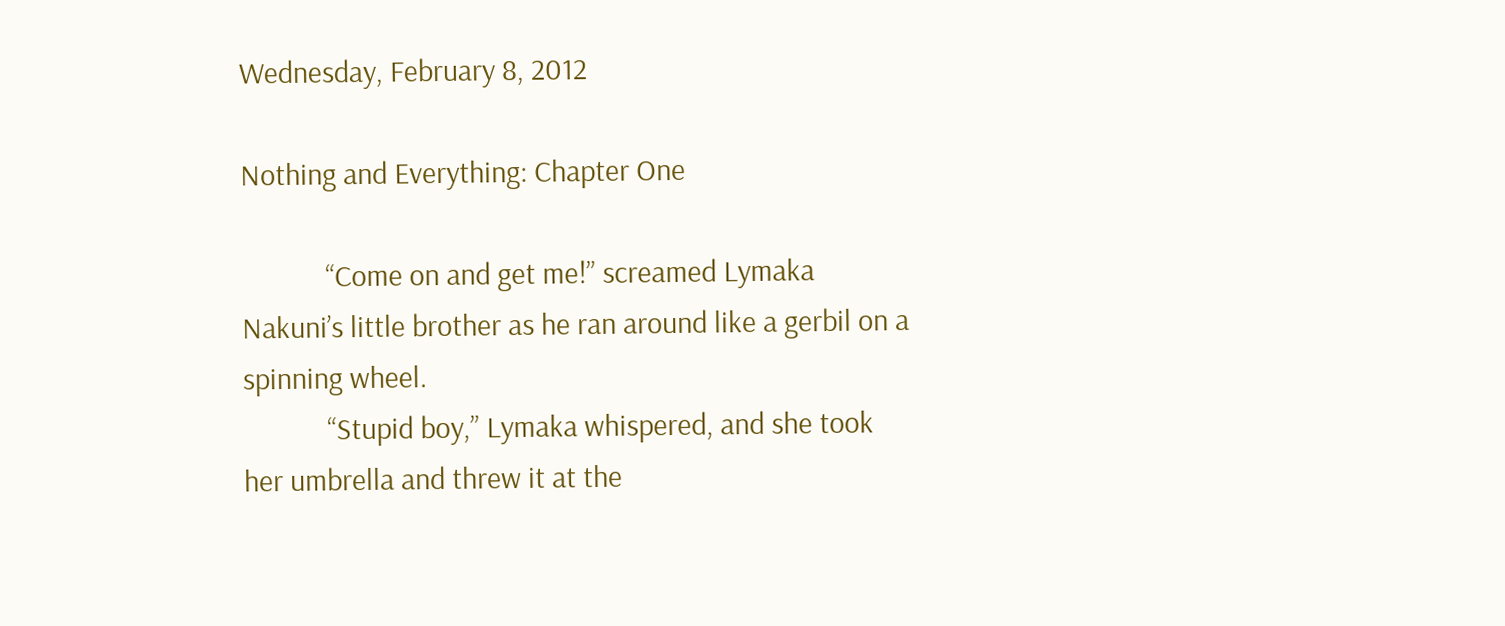Wednesday, February 8, 2012

Nothing and Everything: Chapter One

            “Come on and get me!” screamed Lymaka Nakuni’s little brother as he ran around like a gerbil on a spinning wheel.
            “Stupid boy,” Lymaka whispered, and she took her umbrella and threw it at the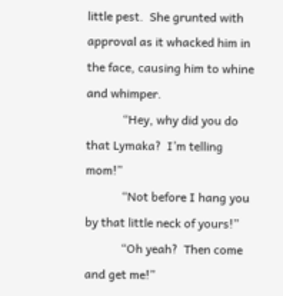little pest.  She grunted with approval as it whacked him in the face, causing him to whine and whimper.
            “Hey, why did you do that Lymaka?  I’m telling mom!”
            “Not before I hang you by that little neck of yours!”
            “Oh yeah?  Then come and get me!”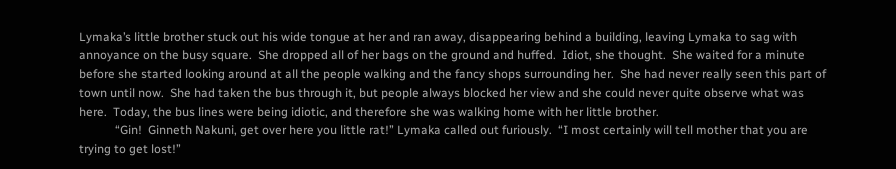Lymaka’s little brother stuck out his wide tongue at her and ran away, disappearing behind a building, leaving Lymaka to sag with annoyance on the busy square.  She dropped all of her bags on the ground and huffed.  Idiot, she thought.  She waited for a minute before she started looking around at all the people walking and the fancy shops surrounding her.  She had never really seen this part of town until now.  She had taken the bus through it, but people always blocked her view and she could never quite observe what was here.  Today, the bus lines were being idiotic, and therefore she was walking home with her little brother.
            “Gin!  Ginneth Nakuni, get over here you little rat!” Lymaka called out furiously.  “I most certainly will tell mother that you are trying to get lost!”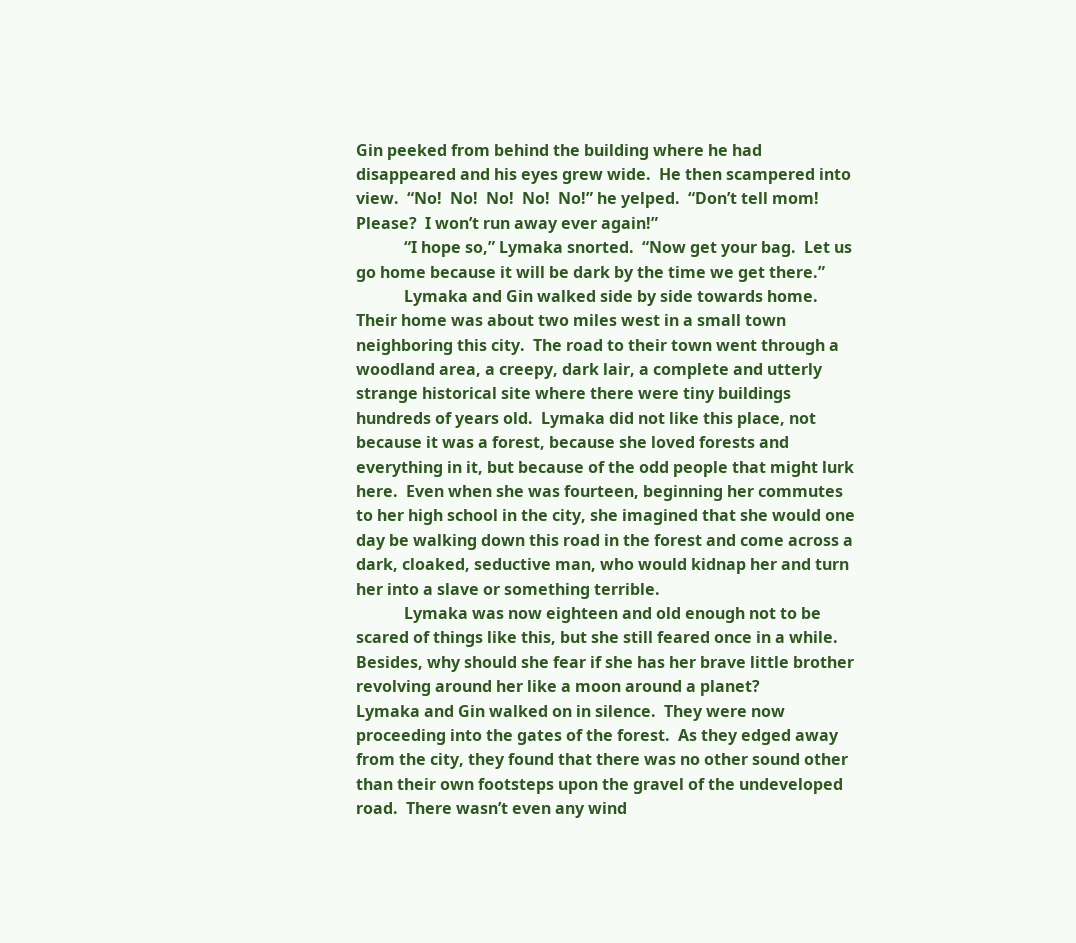Gin peeked from behind the building where he had disappeared and his eyes grew wide.  He then scampered into view.  “No!  No!  No!  No!  No!” he yelped.  “Don’t tell mom!  Please?  I won’t run away ever again!”
            “I hope so,” Lymaka snorted.  “Now get your bag.  Let us go home because it will be dark by the time we get there.”
            Lymaka and Gin walked side by side towards home.  Their home was about two miles west in a small town neighboring this city.  The road to their town went through a woodland area, a creepy, dark lair, a complete and utterly strange historical site where there were tiny buildings hundreds of years old.  Lymaka did not like this place, not because it was a forest, because she loved forests and everything in it, but because of the odd people that might lurk here.  Even when she was fourteen, beginning her commutes to her high school in the city, she imagined that she would one day be walking down this road in the forest and come across a dark, cloaked, seductive man, who would kidnap her and turn her into a slave or something terrible.
            Lymaka was now eighteen and old enough not to be scared of things like this, but she still feared once in a while.  Besides, why should she fear if she has her brave little brother revolving around her like a moon around a planet?
Lymaka and Gin walked on in silence.  They were now proceeding into the gates of the forest.  As they edged away from the city, they found that there was no other sound other than their own footsteps upon the gravel of the undeveloped road.  There wasn’t even any wind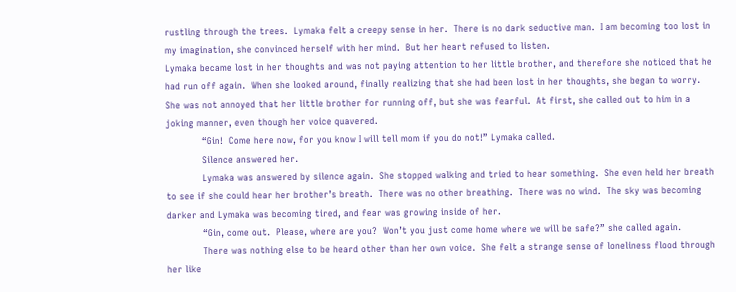rustling through the trees.  Lymaka felt a creepy sense in her.  There is no dark seductive man.  I am becoming too lost in my imagination, she convinced herself with her mind.  But her heart refused to listen.
Lymaka became lost in her thoughts and was not paying attention to her little brother, and therefore she noticed that he had run off again.  When she looked around, finally realizing that she had been lost in her thoughts, she began to worry.  She was not annoyed that her little brother for running off, but she was fearful.  At first, she called out to him in a joking manner, even though her voice quavered.
            “Gin!  Come here now, for you know I will tell mom if you do not!” Lymaka called.
            Silence answered her.
            Lymaka was answered by silence again.  She stopped walking and tried to hear something.  She even held her breath to see if she could hear her brother’s breath.  There was no other breathing.  There was no wind.  The sky was becoming darker and Lymaka was becoming tired, and fear was growing inside of her.
            “Gin, come out.  Please, where are you?  Won’t you just come home where we will be safe?” she called again.
            There was nothing else to be heard other than her own voice.  She felt a strange sense of loneliness flood through her like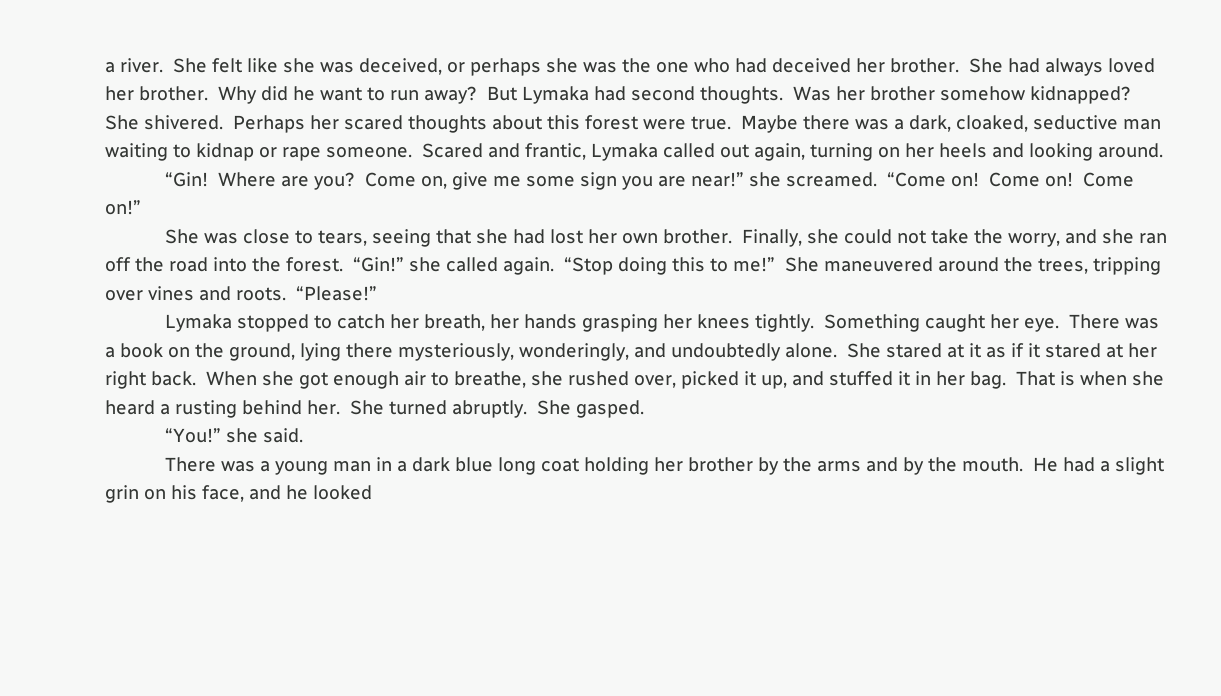a river.  She felt like she was deceived, or perhaps she was the one who had deceived her brother.  She had always loved her brother.  Why did he want to run away?  But Lymaka had second thoughts.  Was her brother somehow kidnapped?  She shivered.  Perhaps her scared thoughts about this forest were true.  Maybe there was a dark, cloaked, seductive man waiting to kidnap or rape someone.  Scared and frantic, Lymaka called out again, turning on her heels and looking around.
            “Gin!  Where are you?  Come on, give me some sign you are near!” she screamed.  “Come on!  Come on!  Come on!”
            She was close to tears, seeing that she had lost her own brother.  Finally, she could not take the worry, and she ran off the road into the forest.  “Gin!” she called again.  “Stop doing this to me!”  She maneuvered around the trees, tripping over vines and roots.  “Please!”
            Lymaka stopped to catch her breath, her hands grasping her knees tightly.  Something caught her eye.  There was a book on the ground, lying there mysteriously, wonderingly, and undoubtedly alone.  She stared at it as if it stared at her right back.  When she got enough air to breathe, she rushed over, picked it up, and stuffed it in her bag.  That is when she heard a rusting behind her.  She turned abruptly.  She gasped.
            “You!” she said.
            There was a young man in a dark blue long coat holding her brother by the arms and by the mouth.  He had a slight grin on his face, and he looked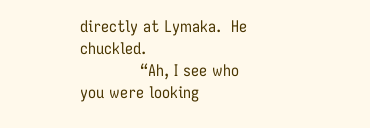directly at Lymaka.  He chuckled.
            “Ah, I see who you were looking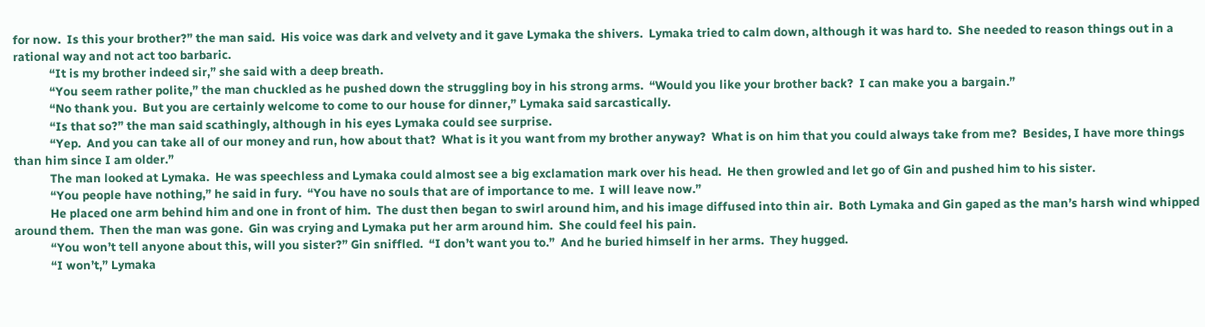for now.  Is this your brother?” the man said.  His voice was dark and velvety and it gave Lymaka the shivers.  Lymaka tried to calm down, although it was hard to.  She needed to reason things out in a rational way and not act too barbaric.
            “It is my brother indeed sir,” she said with a deep breath.
            “You seem rather polite,” the man chuckled as he pushed down the struggling boy in his strong arms.  “Would you like your brother back?  I can make you a bargain.”
            “No thank you.  But you are certainly welcome to come to our house for dinner,” Lymaka said sarcastically.
            “Is that so?” the man said scathingly, although in his eyes Lymaka could see surprise.
            “Yep.  And you can take all of our money and run, how about that?  What is it you want from my brother anyway?  What is on him that you could always take from me?  Besides, I have more things than him since I am older.”
            The man looked at Lymaka.  He was speechless and Lymaka could almost see a big exclamation mark over his head.  He then growled and let go of Gin and pushed him to his sister.
            “You people have nothing,” he said in fury.  “You have no souls that are of importance to me.  I will leave now.”
            He placed one arm behind him and one in front of him.  The dust then began to swirl around him, and his image diffused into thin air.  Both Lymaka and Gin gaped as the man’s harsh wind whipped around them.  Then the man was gone.  Gin was crying and Lymaka put her arm around him.  She could feel his pain.
            “You won’t tell anyone about this, will you sister?” Gin sniffled.  “I don’t want you to.”  And he buried himself in her arms.  They hugged.
            “I won’t,” Lymaka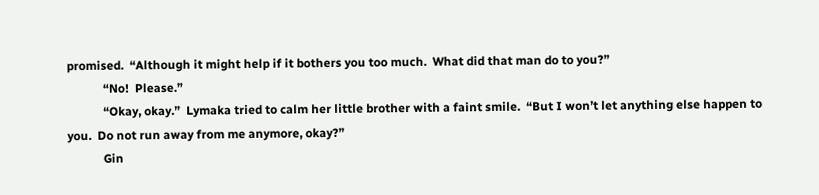promised.  “Although it might help if it bothers you too much.  What did that man do to you?”
            “No!  Please.”
            “Okay, okay.”  Lymaka tried to calm her little brother with a faint smile.  “But I won’t let anything else happen to you.  Do not run away from me anymore, okay?”
            Gin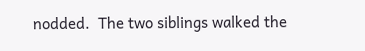nodded.  The two siblings walked the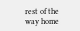rest of the way home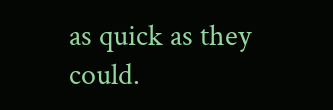as quick as they could.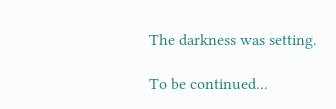The darkness was setting.

To be continued...